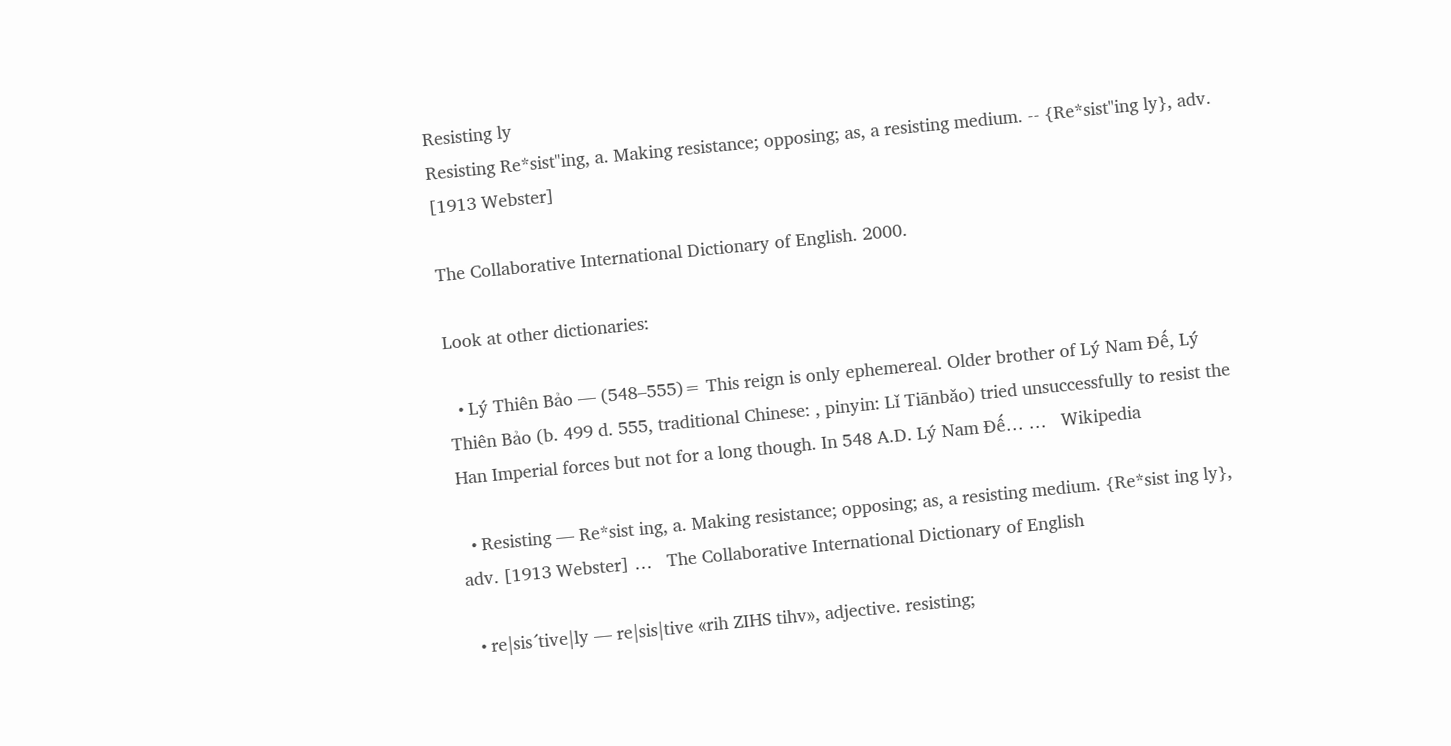Resisting ly
Resisting Re*sist"ing, a. Making resistance; opposing; as, a resisting medium. -- {Re*sist"ing ly}, adv. [1913 Webster]

The Collaborative International Dictionary of English. 2000.

Look at other dictionaries:

  • Lý Thiên Bảo — (548–555)= This reign is only ephemereal. Older brother of Lý Nam Đế, Lý Thiên Bảo (b. 499 d. 555, traditional Chinese: , pinyin: Lǐ Tiānbǎo) tried unsuccessfully to resist the Han Imperial forces but not for a long though. In 548 A.D. Lý Nam Đế… …   Wikipedia

  • Resisting — Re*sist ing, a. Making resistance; opposing; as, a resisting medium. {Re*sist ing ly}, adv. [1913 Webster] …   The Collaborative International Dictionary of English

  • re|sis´tive|ly — re|sis|tive «rih ZIHS tihv», adjective. resisting;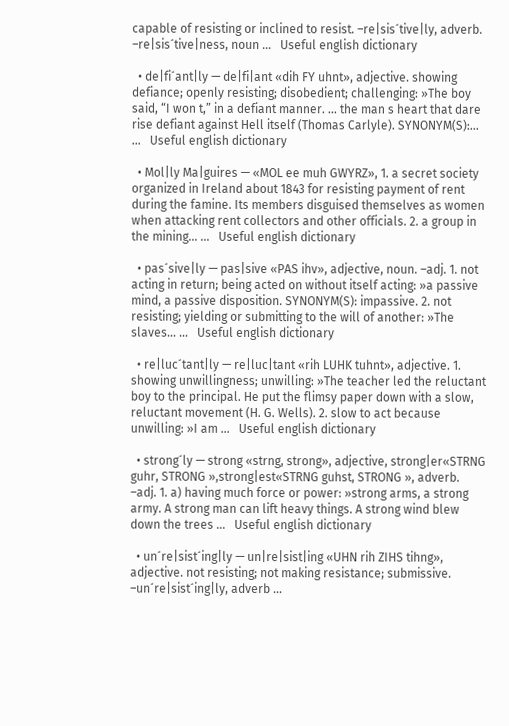capable of resisting or inclined to resist. –re|sis´tive|ly, adverb. –re|sis´tive|ness, noun …   Useful english dictionary

  • de|fi´ant|ly — de|fi|ant «dih FY uhnt», adjective. showing defiance; openly resisting; disobedient; challenging: »The boy said, “I won t,” in a defiant manner. ... the man s heart that dare rise defiant against Hell itself (Thomas Carlyle). SYNONYM(S):… …   Useful english dictionary

  • Mol|ly Ma|guires — «MOL ee muh GWYRZ», 1. a secret society organized in Ireland about 1843 for resisting payment of rent during the famine. Its members disguised themselves as women when attacking rent collectors and other officials. 2. a group in the mining… …   Useful english dictionary

  • pas´sive|ly — pas|sive «PAS ihv», adjective, noun. –adj. 1. not acting in return; being acted on without itself acting: »a passive mind, a passive disposition. SYNONYM(S): impassive. 2. not resisting; yielding or submitting to the will of another: »The slaves… …   Useful english dictionary

  • re|luc´tant|ly — re|luc|tant «rih LUHK tuhnt», adjective. 1. showing unwillingness; unwilling: »The teacher led the reluctant boy to the principal. He put the flimsy paper down with a slow, reluctant movement (H. G. Wells). 2. slow to act because unwilling: »I am …   Useful english dictionary

  • strong´ly — strong «strng, strong», adjective, strong|er«STRNG guhr, STRONG »,strong|est«STRNG guhst, STRONG », adverb. –adj. 1. a) having much force or power: »strong arms, a strong army. A strong man can lift heavy things. A strong wind blew down the trees …   Useful english dictionary

  • un´re|sist´ing|ly — un|re|sist|ing «UHN rih ZIHS tihng», adjective. not resisting; not making resistance; submissive. –un´re|sist´ing|ly, adverb …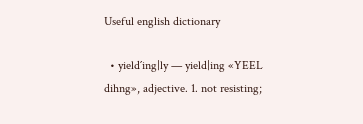Useful english dictionary

  • yield´ing|ly — yield|ing «YEEL dihng», adjective. 1. not resisting;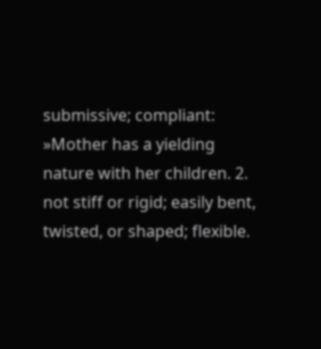submissive; compliant: »Mother has a yielding nature with her children. 2. not stiff or rigid; easily bent, twisted, or shaped; flexible.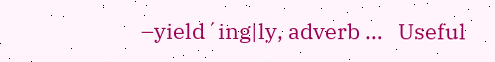–yield´ing|ly, adverb …   Useful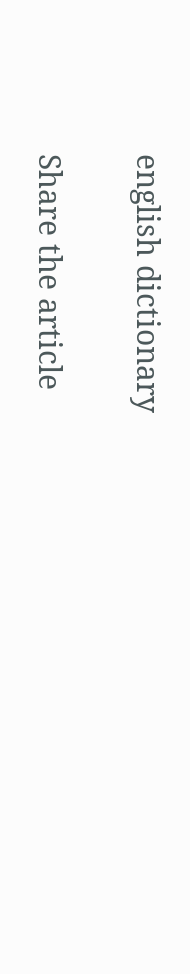english dictionary

Share the article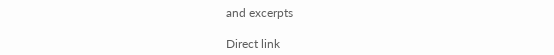and excerpts

Direct link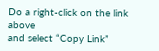Do a right-click on the link above
and select “Copy Link”